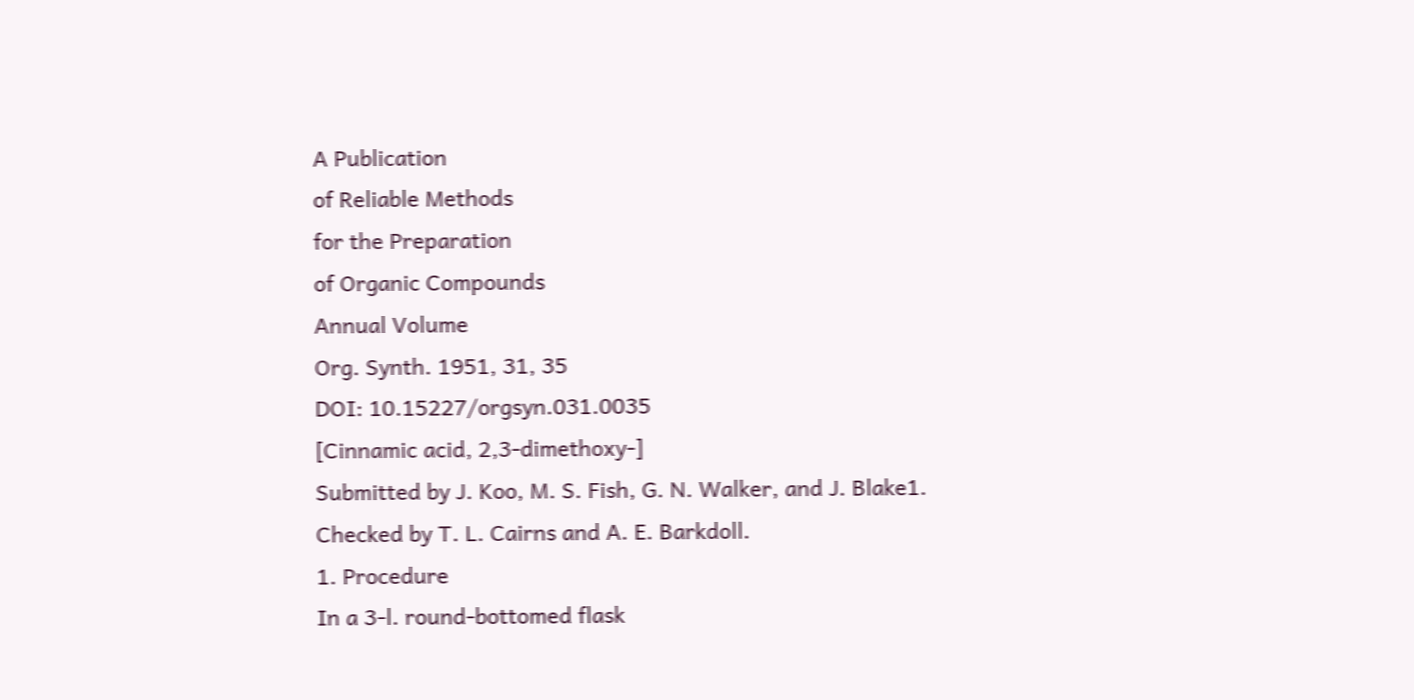A Publication
of Reliable Methods
for the Preparation
of Organic Compounds
Annual Volume
Org. Synth. 1951, 31, 35
DOI: 10.15227/orgsyn.031.0035
[Cinnamic acid, 2,3-dimethoxy-]
Submitted by J. Koo, M. S. Fish, G. N. Walker, and J. Blake1.
Checked by T. L. Cairns and A. E. Barkdoll.
1. Procedure
In a 3-l. round-bottomed flask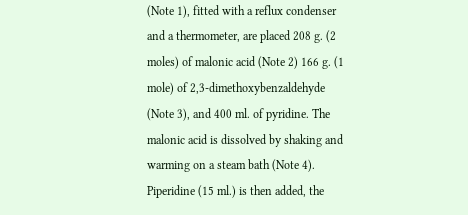(Note 1), fitted with a reflux condenser and a thermometer, are placed 208 g. (2 moles) of malonic acid (Note 2) 166 g. (1 mole) of 2,3-dimethoxybenzaldehyde (Note 3), and 400 ml. of pyridine. The malonic acid is dissolved by shaking and warming on a steam bath (Note 4). Piperidine (15 ml.) is then added, the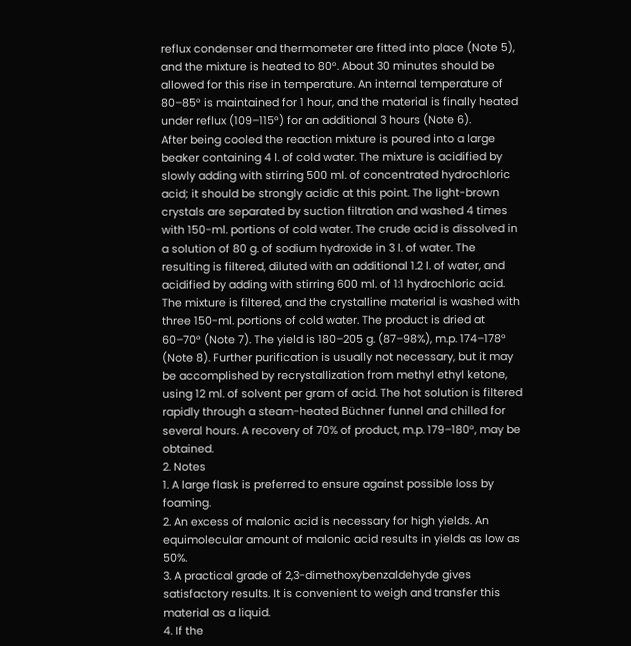reflux condenser and thermometer are fitted into place (Note 5), and the mixture is heated to 80°. About 30 minutes should be allowed for this rise in temperature. An internal temperature of 80–85° is maintained for 1 hour, and the material is finally heated under reflux (109–115°) for an additional 3 hours (Note 6).
After being cooled the reaction mixture is poured into a large beaker containing 4 l. of cold water. The mixture is acidified by slowly adding with stirring 500 ml. of concentrated hydrochloric acid; it should be strongly acidic at this point. The light-brown crystals are separated by suction filtration and washed 4 times with 150-ml. portions of cold water. The crude acid is dissolved in a solution of 80 g. of sodium hydroxide in 3 l. of water. The resulting is filtered, diluted with an additional 1.2 l. of water, and acidified by adding with stirring 600 ml. of 1:1 hydrochloric acid. The mixture is filtered, and the crystalline material is washed with three 150-ml. portions of cold water. The product is dried at 60–70° (Note 7). The yield is 180–205 g. (87–98%), m.p. 174–178° (Note 8). Further purification is usually not necessary, but it may be accomplished by recrystallization from methyl ethyl ketone, using 12 ml. of solvent per gram of acid. The hot solution is filtered rapidly through a steam-heated Büchner funnel and chilled for several hours. A recovery of 70% of product, m.p. 179–180°, may be obtained.
2. Notes
1. A large flask is preferred to ensure against possible loss by foaming.
2. An excess of malonic acid is necessary for high yields. An equimolecular amount of malonic acid results in yields as low as 50%.
3. A practical grade of 2,3-dimethoxybenzaldehyde gives satisfactory results. It is convenient to weigh and transfer this material as a liquid.
4. If the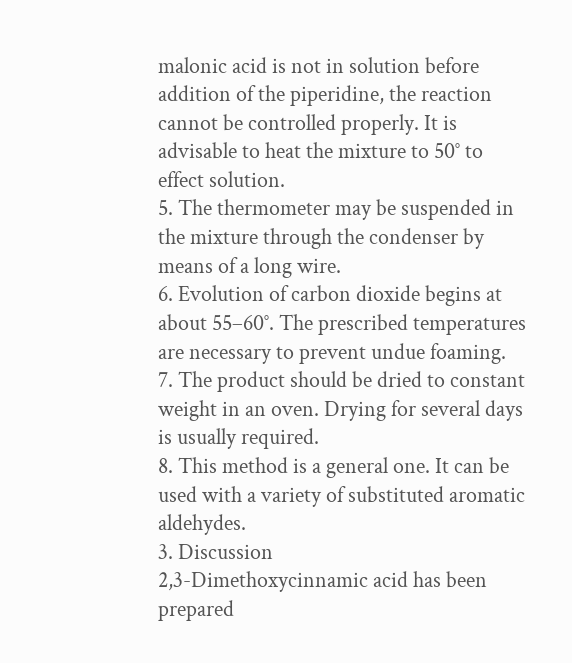malonic acid is not in solution before addition of the piperidine, the reaction cannot be controlled properly. It is advisable to heat the mixture to 50° to effect solution.
5. The thermometer may be suspended in the mixture through the condenser by means of a long wire.
6. Evolution of carbon dioxide begins at about 55–60°. The prescribed temperatures are necessary to prevent undue foaming.
7. The product should be dried to constant weight in an oven. Drying for several days is usually required.
8. This method is a general one. It can be used with a variety of substituted aromatic aldehydes.
3. Discussion
2,3-Dimethoxycinnamic acid has been prepared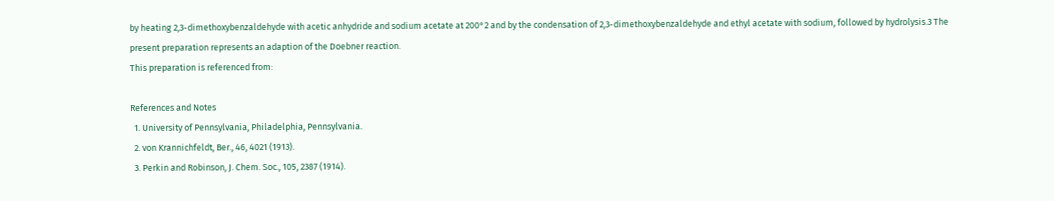by heating 2,3-dimethoxybenzaldehyde with acetic anhydride and sodium acetate at 200°2 and by the condensation of 2,3-dimethoxybenzaldehyde and ethyl acetate with sodium, followed by hydrolysis.3 The present preparation represents an adaption of the Doebner reaction.
This preparation is referenced from:

References and Notes
  1. University of Pennsylvania, Philadelphia, Pennsylvania.
  2. von Krannichfeldt, Ber., 46, 4021 (1913).
  3. Perkin and Robinson, J. Chem. Soc., 105, 2387 (1914).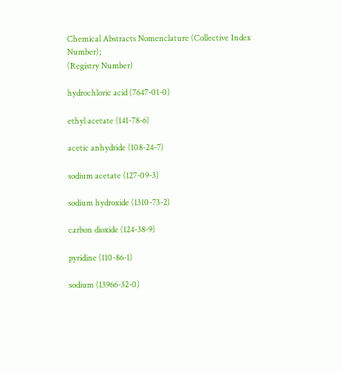Chemical Abstracts Nomenclature (Collective Index Number);
(Registry Number)

hydrochloric acid (7647-01-0)

ethyl acetate (141-78-6)

acetic anhydride (108-24-7)

sodium acetate (127-09-3)

sodium hydroxide (1310-73-2)

carbon dioxide (124-38-9)

pyridine (110-86-1)

sodium (13966-32-0)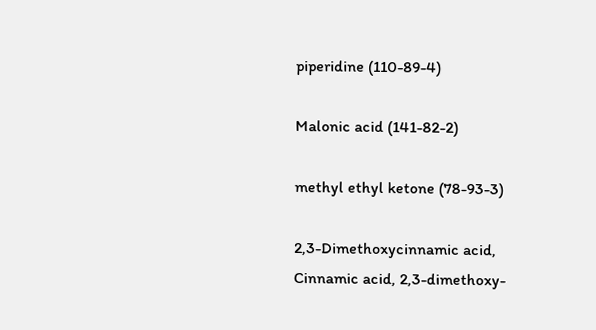piperidine (110-89-4)

Malonic acid (141-82-2)

methyl ethyl ketone (78-93-3)

2,3-Dimethoxycinnamic acid,
Cinnamic acid, 2,3-dimethoxy-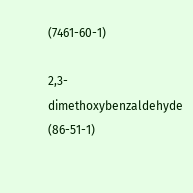(7461-60-1)

2,3-dimethoxybenzaldehyde (86-51-1)